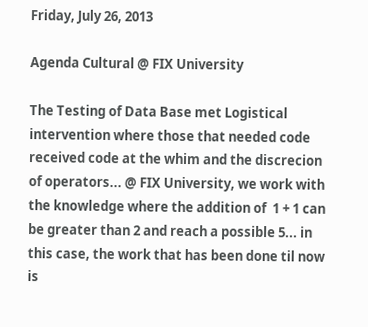Friday, July 26, 2013

Agenda Cultural @ FIX University

The Testing of Data Base met Logistical intervention where those that needed code received code at the whim and the discrecion of operators... @ FIX University, we work with the knowledge where the addition of  1 + 1 can be greater than 2 and reach a possible 5... in this case, the work that has been done til now is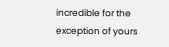incredible for the exception of yours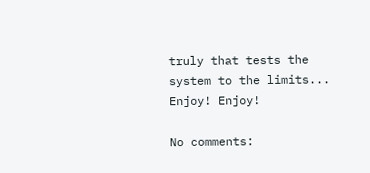truly that tests the system to the limits...  Enjoy! Enjoy!

No comments: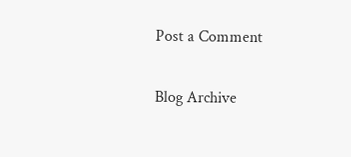Post a Comment

Blog Archive